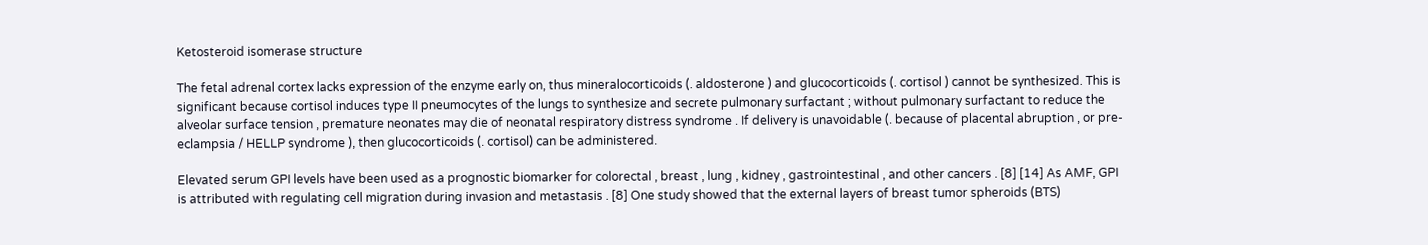Ketosteroid isomerase structure

The fetal adrenal cortex lacks expression of the enzyme early on, thus mineralocorticoids (. aldosterone ) and glucocorticoids (. cortisol ) cannot be synthesized. This is significant because cortisol induces type II pneumocytes of the lungs to synthesize and secrete pulmonary surfactant ; without pulmonary surfactant to reduce the alveolar surface tension , premature neonates may die of neonatal respiratory distress syndrome . If delivery is unavoidable (. because of placental abruption , or pre-eclampsia / HELLP syndrome ), then glucocorticoids (. cortisol) can be administered.

Elevated serum GPI levels have been used as a prognostic biomarker for colorectal , breast , lung , kidney , gastrointestinal , and other cancers . [8] [14] As AMF, GPI is attributed with regulating cell migration during invasion and metastasis . [8] One study showed that the external layers of breast tumor spheroids (BTS)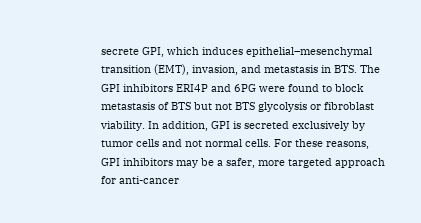secrete GPI, which induces epithelial–mesenchymal transition (EMT), invasion, and metastasis in BTS. The GPI inhibitors ERI4P and 6PG were found to block metastasis of BTS but not BTS glycolysis or fibroblast viability. In addition, GPI is secreted exclusively by tumor cells and not normal cells. For these reasons, GPI inhibitors may be a safer, more targeted approach for anti-cancer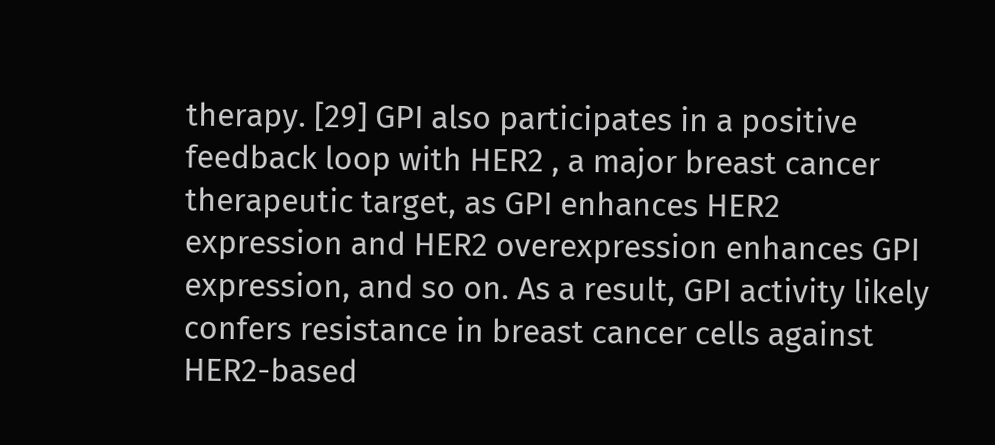therapy. [29] GPI also participates in a positive feedback loop with HER2 , a major breast cancer therapeutic target, as GPI enhances HER2 expression and HER2 overexpression enhances GPI expression, and so on. As a result, GPI activity likely confers resistance in breast cancer cells against HER2-based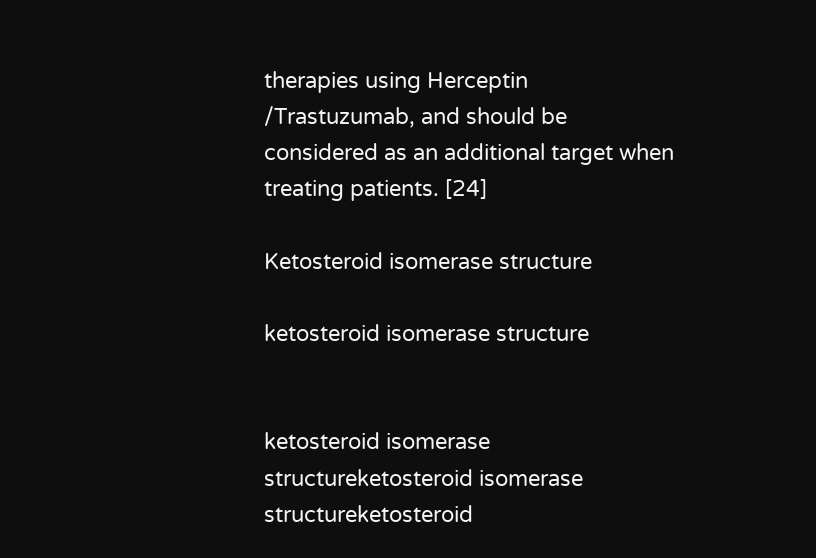therapies using Herceptin /Trastuzumab, and should be considered as an additional target when treating patients. [24]

Ketosteroid isomerase structure

ketosteroid isomerase structure


ketosteroid isomerase structureketosteroid isomerase structureketosteroid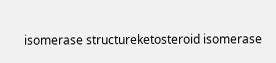isomerase structureketosteroid isomerase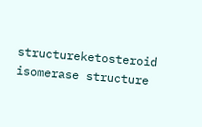structureketosteroid isomerase structure